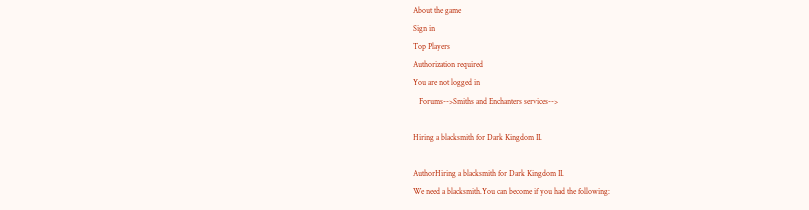About the game
Sign in
Top Players
Authorization required
You are not logged in
   Forums-->Smiths and Enchanters services-->

Hiring a blacksmith for Dark Kingdom II.

AuthorHiring a blacksmith for Dark Kingdom II.
We need a blacksmith.You can become if you had the following: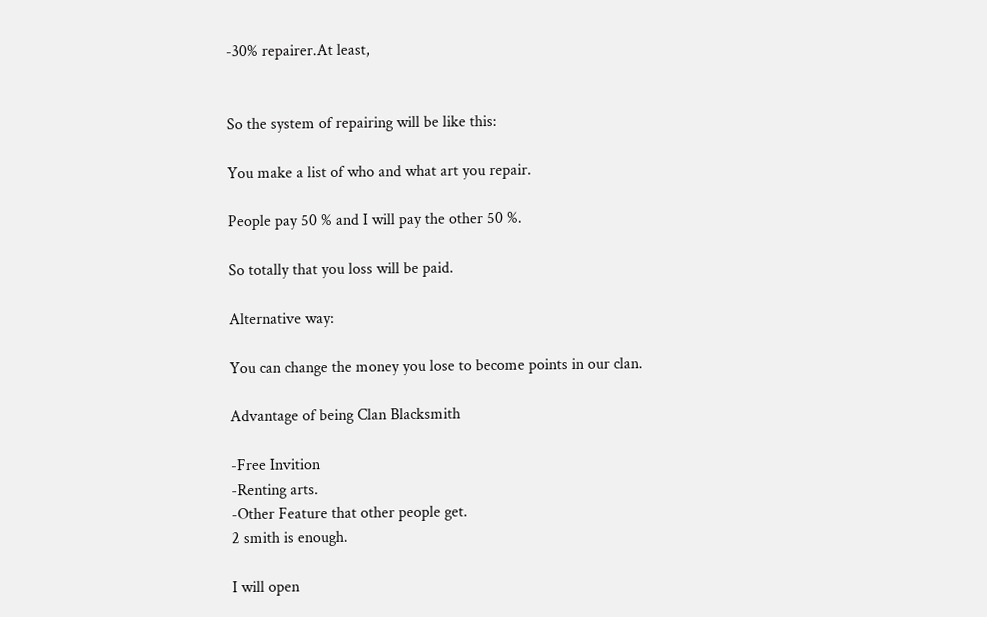-30% repairer.At least,


So the system of repairing will be like this:

You make a list of who and what art you repair.

People pay 50 % and I will pay the other 50 %.

So totally that you loss will be paid.

Alternative way:

You can change the money you lose to become points in our clan.

Advantage of being Clan Blacksmith

-Free Invition
-Renting arts.
-Other Feature that other people get.
2 smith is enough.

I will open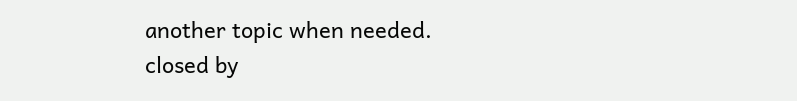another topic when needed.
closed by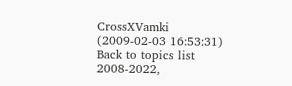CrossXVamki (2009-02-03 16:53:31)
Back to topics list
2008-2022,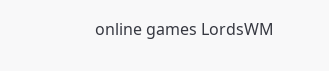online games LordsWM